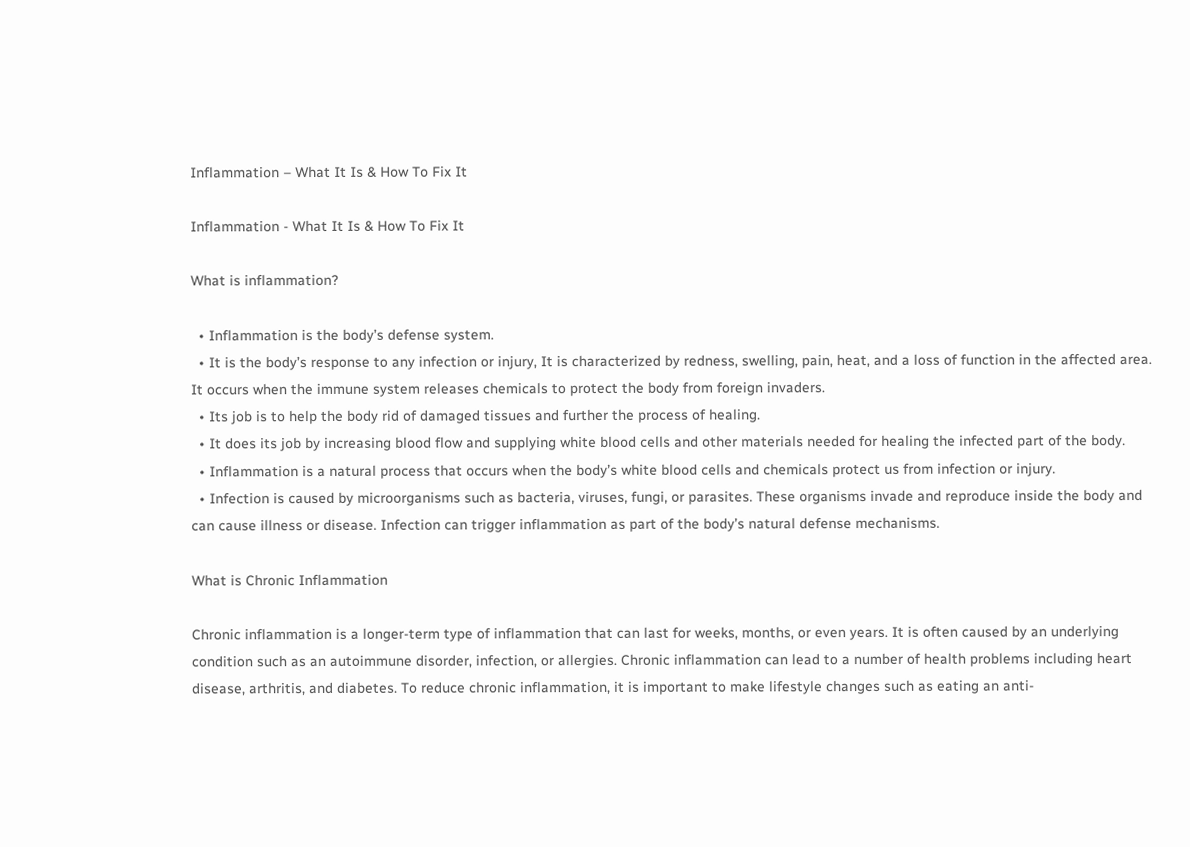Inflammation – What It Is & How To Fix It

Inflammation - What It Is & How To Fix It

What is inflammation?

  • Inflammation is the body’s defense system.
  • It is the body’s response to any infection or injury, It is characterized by redness, swelling, pain, heat, and a loss of function in the affected area. It occurs when the immune system releases chemicals to protect the body from foreign invaders.
  • Its job is to help the body rid of damaged tissues and further the process of healing.
  • It does its job by increasing blood flow and supplying white blood cells and other materials needed for healing the infected part of the body.
  • Inflammation is a natural process that occurs when the body’s white blood cells and chemicals protect us from infection or injury.
  • Infection is caused by microorganisms such as bacteria, viruses, fungi, or parasites. These organisms invade and reproduce inside the body and can cause illness or disease. Infection can trigger inflammation as part of the body’s natural defense mechanisms.

What is Chronic Inflammation

Chronic inflammation is a longer-term type of inflammation that can last for weeks, months, or even years. It is often caused by an underlying condition such as an autoimmune disorder, infection, or allergies. Chronic inflammation can lead to a number of health problems including heart disease, arthritis, and diabetes. To reduce chronic inflammation, it is important to make lifestyle changes such as eating an anti-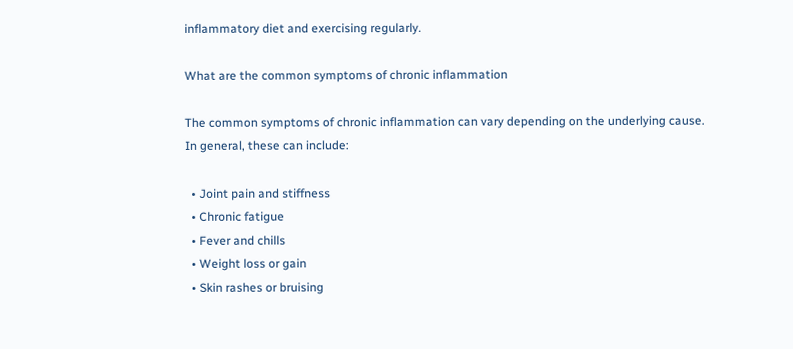inflammatory diet and exercising regularly.

What are the common symptoms of chronic inflammation

The common symptoms of chronic inflammation can vary depending on the underlying cause. In general, these can include:

  • Joint pain and stiffness
  • Chronic fatigue
  • Fever and chills
  • Weight loss or gain
  • Skin rashes or bruising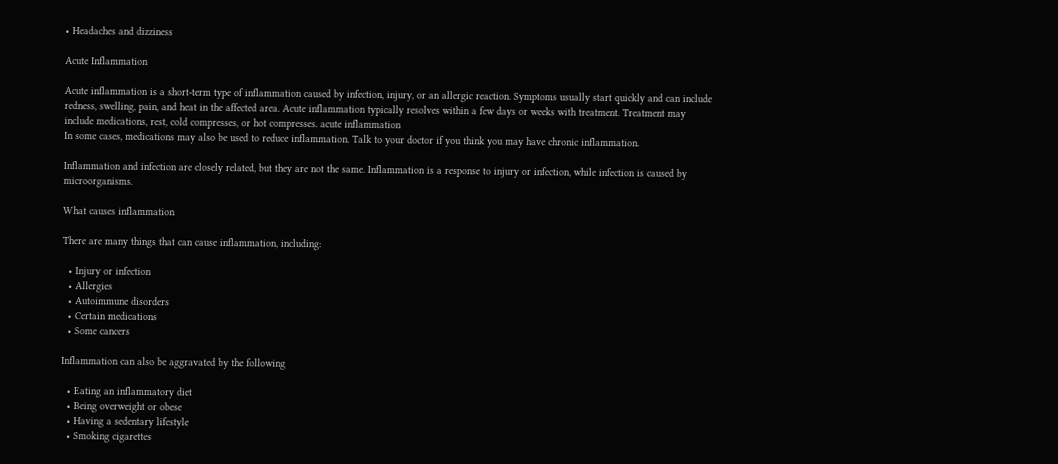• Headaches and dizziness

Acute Inflammation

Acute inflammation is a short-term type of inflammation caused by infection, injury, or an allergic reaction. Symptoms usually start quickly and can include redness, swelling, pain, and heat in the affected area. Acute inflammation typically resolves within a few days or weeks with treatment. Treatment may include medications, rest, cold compresses, or hot compresses. acute inflammation
In some cases, medications may also be used to reduce inflammation. Talk to your doctor if you think you may have chronic inflammation.

Inflammation and infection are closely related, but they are not the same. Inflammation is a response to injury or infection, while infection is caused by microorganisms.

What causes inflammation

There are many things that can cause inflammation, including:

  • Injury or infection
  • Allergies
  • Autoimmune disorders
  • Certain medications
  • Some cancers

Inflammation can also be aggravated by the following

  • Eating an inflammatory diet
  • Being overweight or obese
  • Having a sedentary lifestyle
  • Smoking cigarettes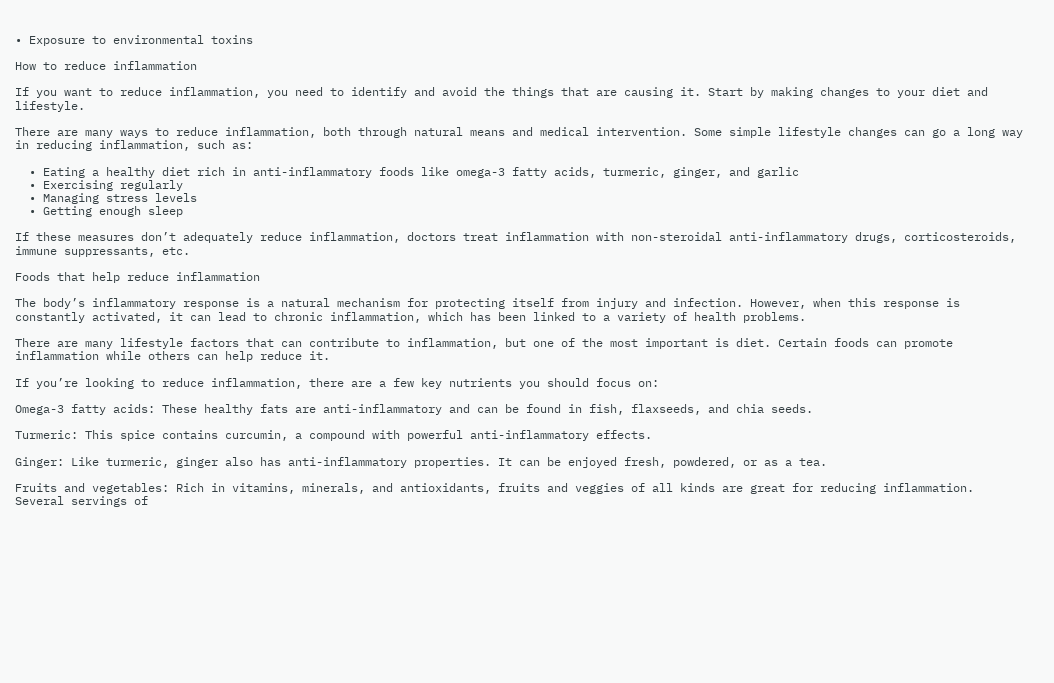• Exposure to environmental toxins

How to reduce inflammation

If you want to reduce inflammation, you need to identify and avoid the things that are causing it. Start by making changes to your diet and lifestyle.

There are many ways to reduce inflammation, both through natural means and medical intervention. Some simple lifestyle changes can go a long way in reducing inflammation, such as:

  • Eating a healthy diet rich in anti-inflammatory foods like omega-3 fatty acids, turmeric, ginger, and garlic
  • Exercising regularly
  • Managing stress levels
  • Getting enough sleep

If these measures don’t adequately reduce inflammation, doctors treat inflammation with non-steroidal anti-inflammatory drugs, corticosteroids, immune suppressants, etc.

Foods that help reduce inflammation

The body’s inflammatory response is a natural mechanism for protecting itself from injury and infection. However, when this response is constantly activated, it can lead to chronic inflammation, which has been linked to a variety of health problems.

There are many lifestyle factors that can contribute to inflammation, but one of the most important is diet. Certain foods can promote inflammation while others can help reduce it.

If you’re looking to reduce inflammation, there are a few key nutrients you should focus on:

Omega-3 fatty acids: These healthy fats are anti-inflammatory and can be found in fish, flaxseeds, and chia seeds.

Turmeric: This spice contains curcumin, a compound with powerful anti-inflammatory effects.

Ginger: Like turmeric, ginger also has anti-inflammatory properties. It can be enjoyed fresh, powdered, or as a tea.

Fruits and vegetables: Rich in vitamins, minerals, and antioxidants, fruits and veggies of all kinds are great for reducing inflammation. Several servings of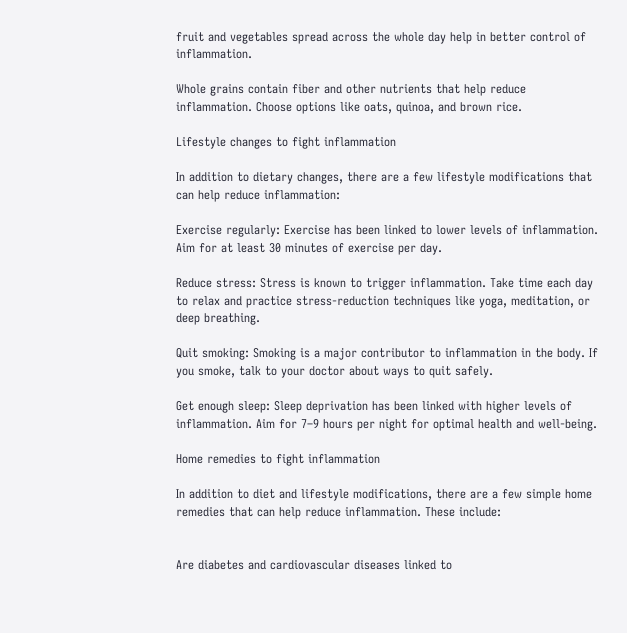fruit and vegetables spread across the whole day help in better control of inflammation.

Whole grains contain fiber and other nutrients that help reduce inflammation. Choose options like oats, quinoa, and brown rice.

Lifestyle changes to fight inflammation

In addition to dietary changes, there are a few lifestyle modifications that can help reduce inflammation:

Exercise regularly: Exercise has been linked to lower levels of inflammation. Aim for at least 30 minutes of exercise per day.

Reduce stress: Stress is known to trigger inflammation. Take time each day to relax and practice stress-reduction techniques like yoga, meditation, or deep breathing.

Quit smoking: Smoking is a major contributor to inflammation in the body. If you smoke, talk to your doctor about ways to quit safely.

Get enough sleep: Sleep deprivation has been linked with higher levels of inflammation. Aim for 7–9 hours per night for optimal health and well-being.

Home remedies to fight inflammation

In addition to diet and lifestyle modifications, there are a few simple home remedies that can help reduce inflammation. These include:


Are diabetes and cardiovascular diseases linked to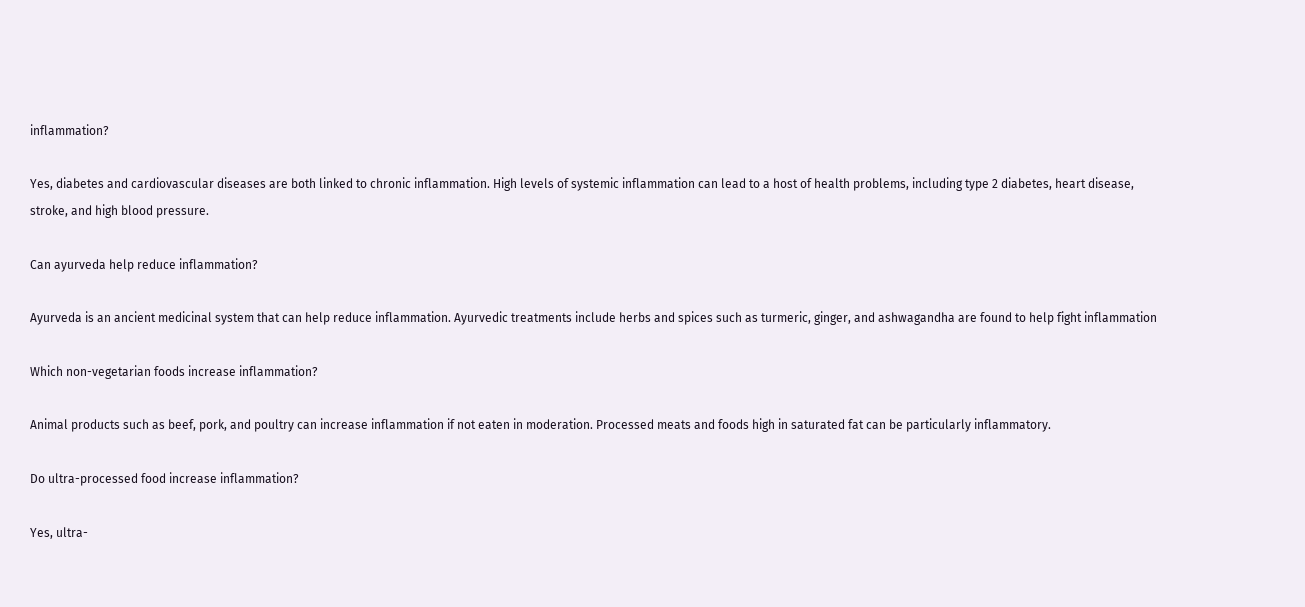inflammation?

Yes, diabetes and cardiovascular diseases are both linked to chronic inflammation. High levels of systemic inflammation can lead to a host of health problems, including type 2 diabetes, heart disease, stroke, and high blood pressure.

Can ayurveda help reduce inflammation?

Ayurveda is an ancient medicinal system that can help reduce inflammation. Ayurvedic treatments include herbs and spices such as turmeric, ginger, and ashwagandha are found to help fight inflammation

Which non-vegetarian foods increase inflammation?

Animal products such as beef, pork, and poultry can increase inflammation if not eaten in moderation. Processed meats and foods high in saturated fat can be particularly inflammatory.

Do ultra-processed food increase inflammation?

Yes, ultra-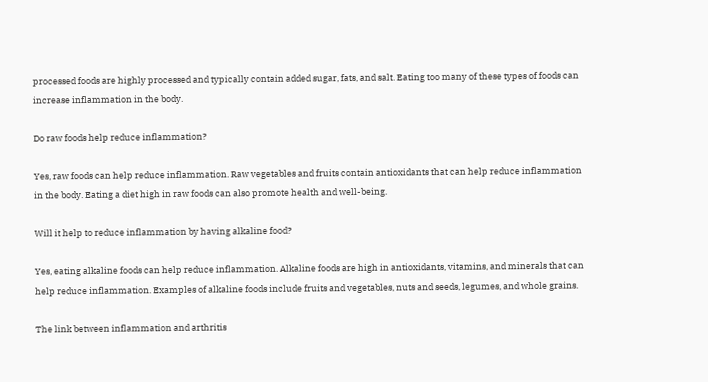processed foods are highly processed and typically contain added sugar, fats, and salt. Eating too many of these types of foods can increase inflammation in the body.

Do raw foods help reduce inflammation?

Yes, raw foods can help reduce inflammation. Raw vegetables and fruits contain antioxidants that can help reduce inflammation in the body. Eating a diet high in raw foods can also promote health and well-being.

Will it help to reduce inflammation by having alkaline food?

Yes, eating alkaline foods can help reduce inflammation. Alkaline foods are high in antioxidants, vitamins, and minerals that can help reduce inflammation. Examples of alkaline foods include fruits and vegetables, nuts and seeds, legumes, and whole grains.

The link between inflammation and arthritis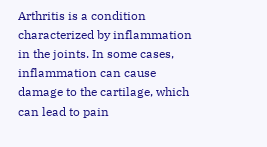Arthritis is a condition characterized by inflammation in the joints. In some cases, inflammation can cause damage to the cartilage, which can lead to pain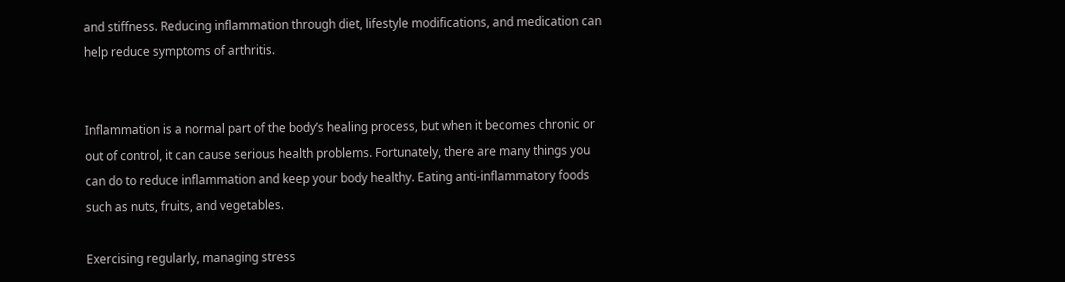and stiffness. Reducing inflammation through diet, lifestyle modifications, and medication can help reduce symptoms of arthritis.


Inflammation is a normal part of the body’s healing process, but when it becomes chronic or out of control, it can cause serious health problems. Fortunately, there are many things you can do to reduce inflammation and keep your body healthy. Eating anti-inflammatory foods such as nuts, fruits, and vegetables.

Exercising regularly, managing stress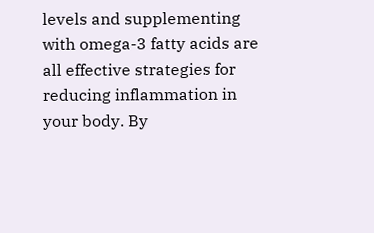levels and supplementing with omega-3 fatty acids are all effective strategies for reducing inflammation in your body. By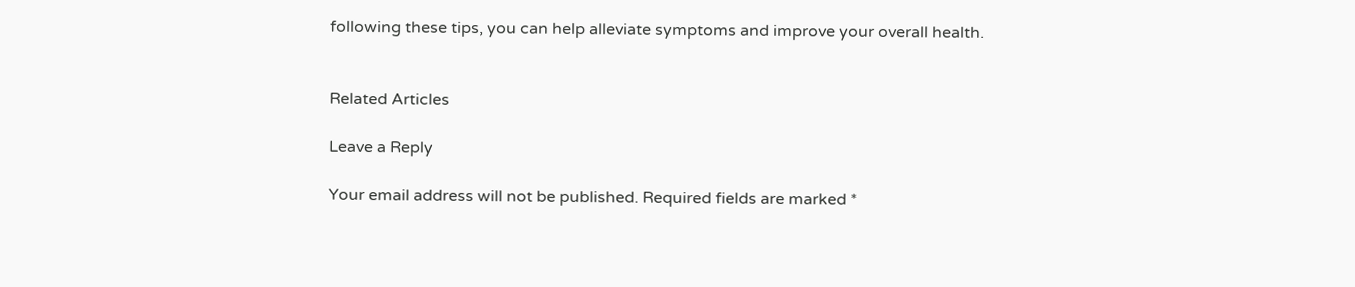following these tips, you can help alleviate symptoms and improve your overall health.


Related Articles

Leave a Reply

Your email address will not be published. Required fields are marked *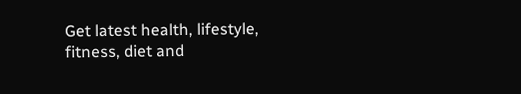Get latest health, lifestyle, fitness, diet and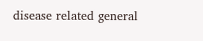disease related general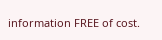information FREE of cost.